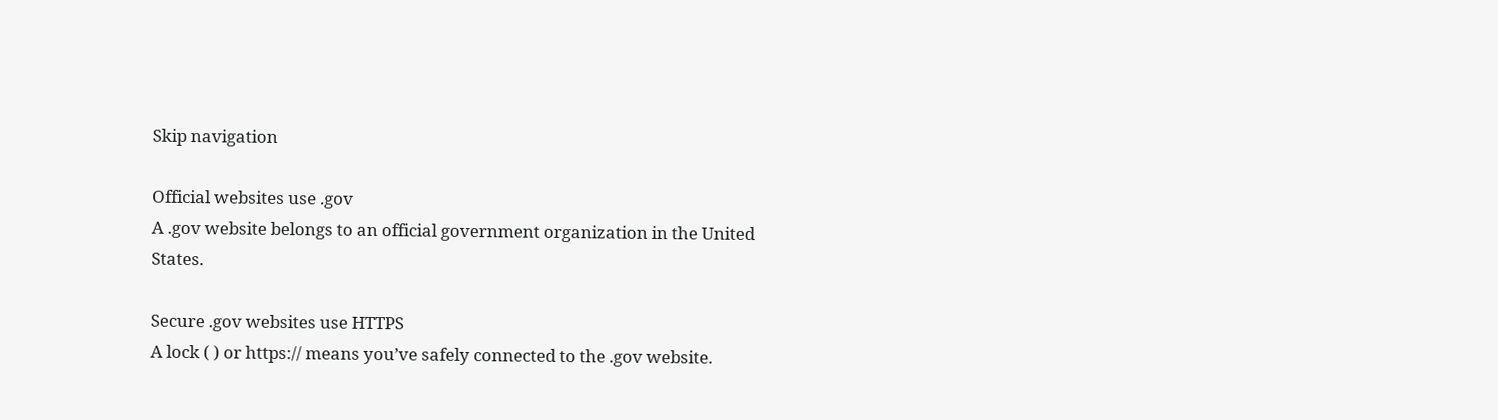Skip navigation

Official websites use .gov
A .gov website belongs to an official government organization in the United States.

Secure .gov websites use HTTPS
A lock ( ) or https:// means you’ve safely connected to the .gov website.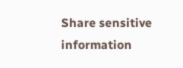Share sensitive information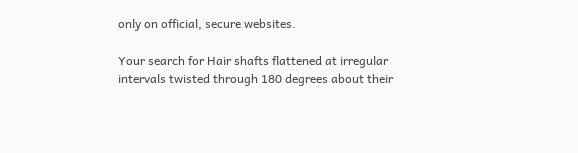only on official, secure websites.

Your search for Hair shafts flattened at irregular intervals twisted through 180 degrees about their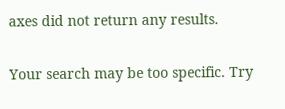axes did not return any results.

Your search may be too specific. Try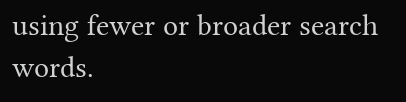using fewer or broader search words.